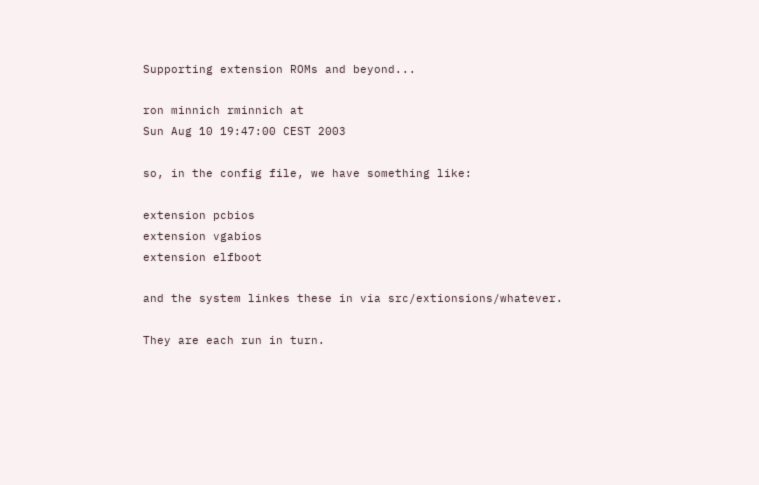Supporting extension ROMs and beyond...

ron minnich rminnich at
Sun Aug 10 19:47:00 CEST 2003

so, in the config file, we have something like:

extension pcbios
extension vgabios
extension elfboot

and the system linkes these in via src/extionsions/whatever.

They are each run in turn.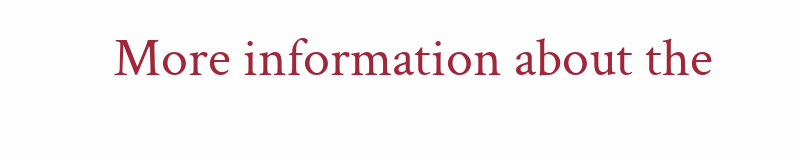More information about the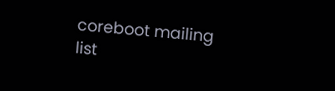coreboot mailing list